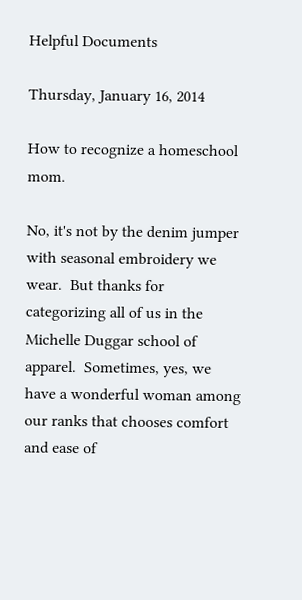Helpful Documents

Thursday, January 16, 2014

How to recognize a homeschool mom.

No, it's not by the denim jumper with seasonal embroidery we wear.  But thanks for categorizing all of us in the Michelle Duggar school of apparel.  Sometimes, yes, we have a wonderful woman among our ranks that chooses comfort and ease of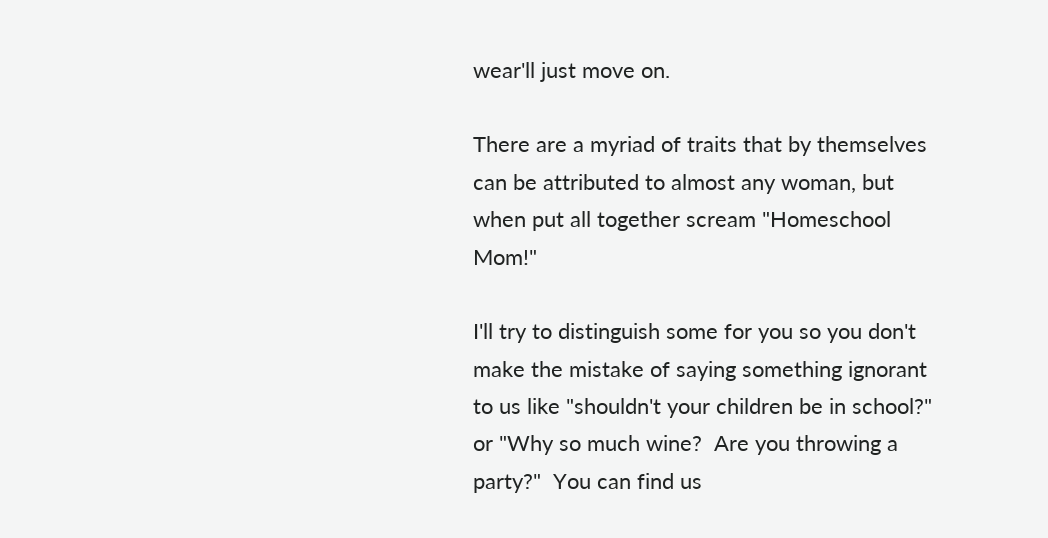wear'll just move on.

There are a myriad of traits that by themselves can be attributed to almost any woman, but when put all together scream "Homeschool Mom!"

I'll try to distinguish some for you so you don't make the mistake of saying something ignorant to us like "shouldn't your children be in school?" or "Why so much wine?  Are you throwing a party?"  You can find us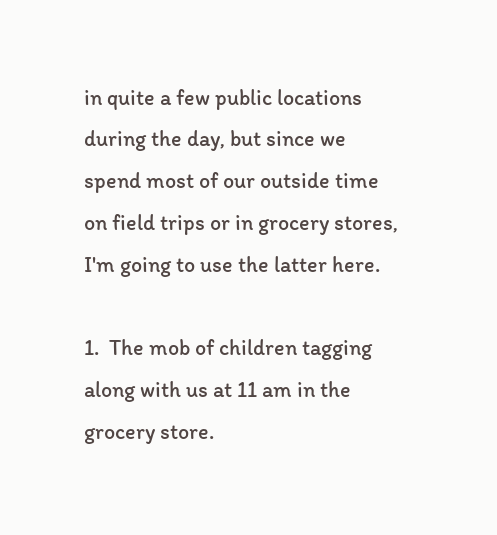in quite a few public locations during the day, but since we spend most of our outside time on field trips or in grocery stores, I'm going to use the latter here.

1.  The mob of children tagging along with us at 11 am in the grocery store.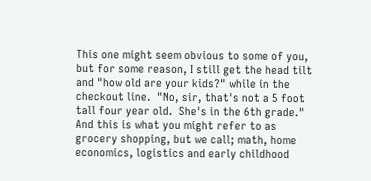This one might seem obvious to some of you, but for some reason, I still get the head tilt and "how old are your kids?" while in the checkout line.  "No, sir, that's not a 5 foot tall four year old.  She's in the 6th grade."  And this is what you might refer to as grocery shopping, but we call; math, home economics, logistics and early childhood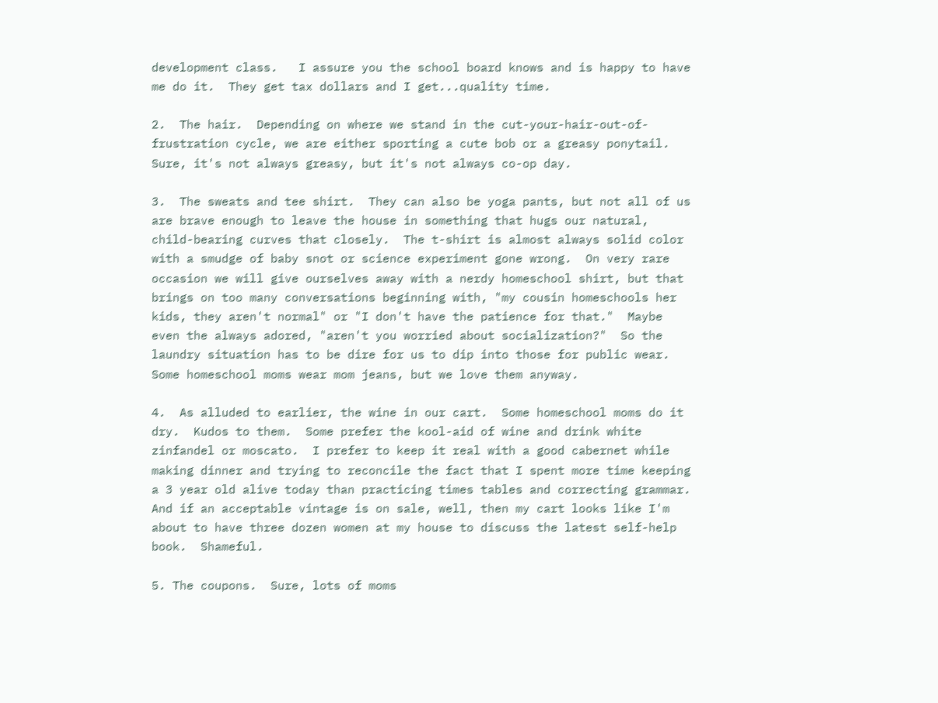development class.   I assure you the school board knows and is happy to have me do it.  They get tax dollars and I get...quality time.

2.  The hair.  Depending on where we stand in the cut-your-hair-out-of-frustration cycle, we are either sporting a cute bob or a greasy ponytail.  Sure, it's not always greasy, but it's not always co-op day.

3.  The sweats and tee shirt.  They can also be yoga pants, but not all of us are brave enough to leave the house in something that hugs our natural, child-bearing curves that closely.  The t-shirt is almost always solid color with a smudge of baby snot or science experiment gone wrong.  On very rare occasion we will give ourselves away with a nerdy homeschool shirt, but that brings on too many conversations beginning with, "my cousin homeschools her kids, they aren't normal" or "I don't have the patience for that."  Maybe even the always adored, "aren't you worried about socialization?"  So the laundry situation has to be dire for us to dip into those for public wear.  Some homeschool moms wear mom jeans, but we love them anyway.

4.  As alluded to earlier, the wine in our cart.  Some homeschool moms do it dry.  Kudos to them.  Some prefer the kool-aid of wine and drink white zinfandel or moscato.  I prefer to keep it real with a good cabernet while making dinner and trying to reconcile the fact that I spent more time keeping a 3 year old alive today than practicing times tables and correcting grammar.  And if an acceptable vintage is on sale, well, then my cart looks like I'm about to have three dozen women at my house to discuss the latest self-help book.  Shameful.

5. The coupons.  Sure, lots of moms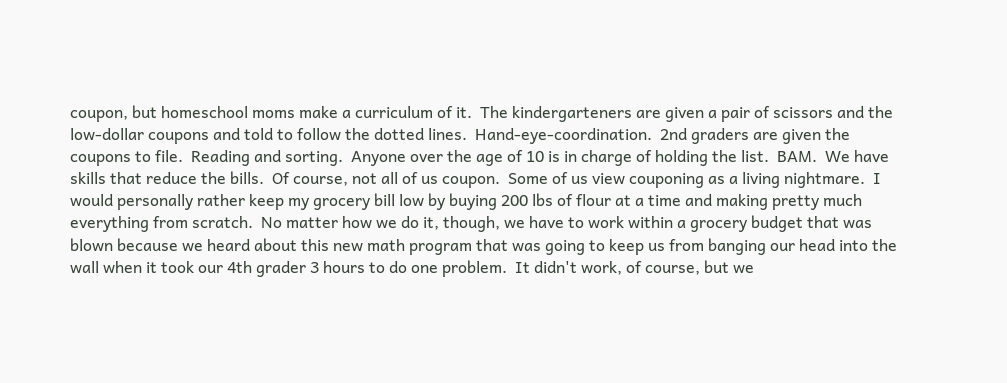coupon, but homeschool moms make a curriculum of it.  The kindergarteners are given a pair of scissors and the low-dollar coupons and told to follow the dotted lines.  Hand-eye-coordination.  2nd graders are given the coupons to file.  Reading and sorting.  Anyone over the age of 10 is in charge of holding the list.  BAM.  We have skills that reduce the bills.  Of course, not all of us coupon.  Some of us view couponing as a living nightmare.  I would personally rather keep my grocery bill low by buying 200 lbs of flour at a time and making pretty much everything from scratch.  No matter how we do it, though, we have to work within a grocery budget that was blown because we heard about this new math program that was going to keep us from banging our head into the wall when it took our 4th grader 3 hours to do one problem.  It didn't work, of course, but we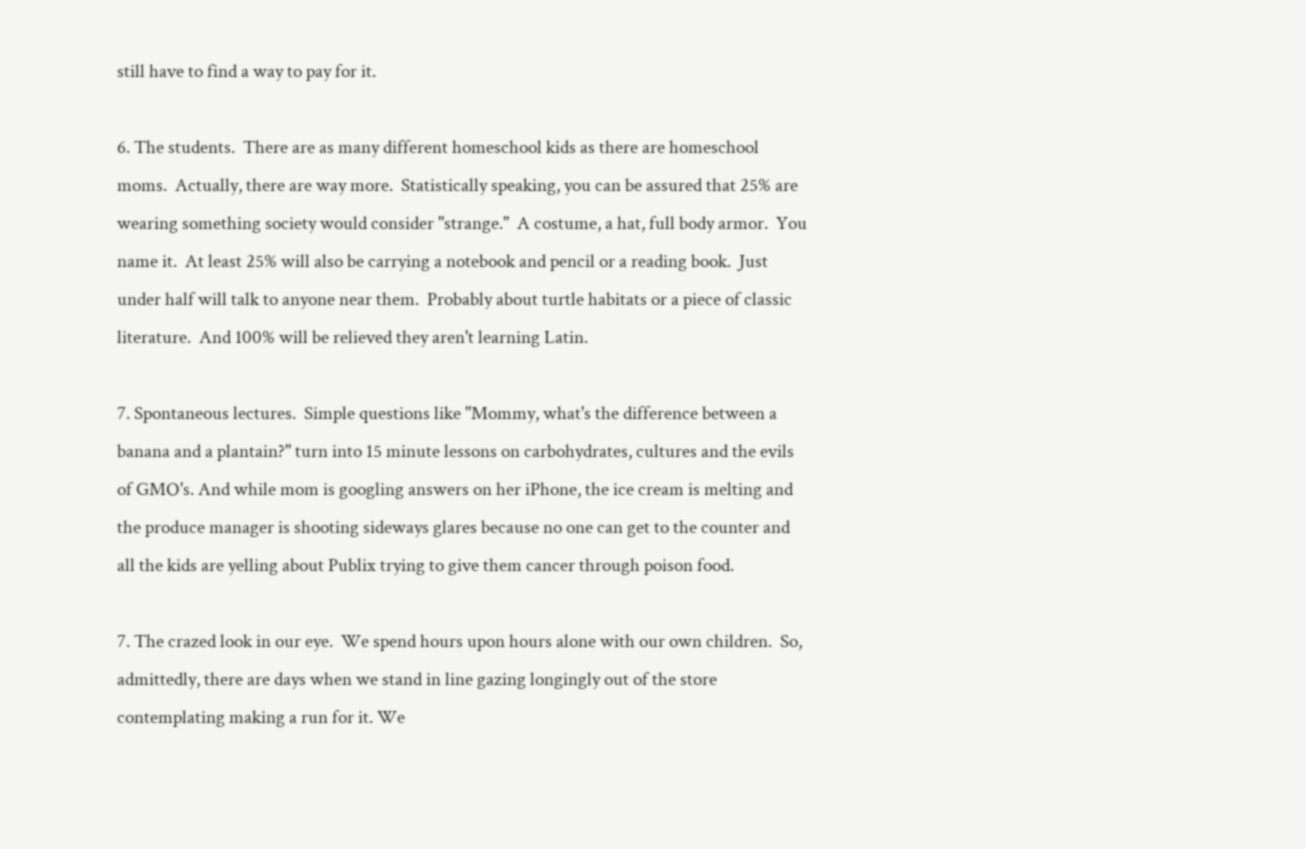still have to find a way to pay for it.

6. The students.  There are as many different homeschool kids as there are homeschool moms.  Actually, there are way more.  Statistically speaking, you can be assured that 25% are wearing something society would consider "strange."  A costume, a hat, full body armor.  You name it.  At least 25% will also be carrying a notebook and pencil or a reading book.  Just under half will talk to anyone near them.  Probably about turtle habitats or a piece of classic literature.  And 100% will be relieved they aren't learning Latin.

7. Spontaneous lectures.  Simple questions like "Mommy, what's the difference between a banana and a plantain?" turn into 15 minute lessons on carbohydrates, cultures and the evils of GMO's. And while mom is googling answers on her iPhone, the ice cream is melting and the produce manager is shooting sideways glares because no one can get to the counter and all the kids are yelling about Publix trying to give them cancer through poison food.

7. The crazed look in our eye.  We spend hours upon hours alone with our own children.  So, admittedly, there are days when we stand in line gazing longingly out of the store contemplating making a run for it. We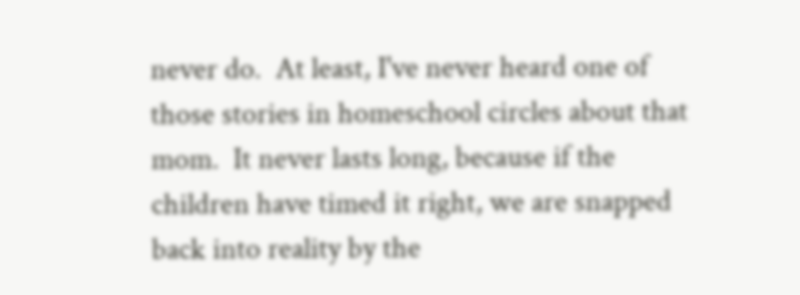never do.  At least, I've never heard one of those stories in homeschool circles about that mom.  It never lasts long, because if the children have timed it right, we are snapped back into reality by the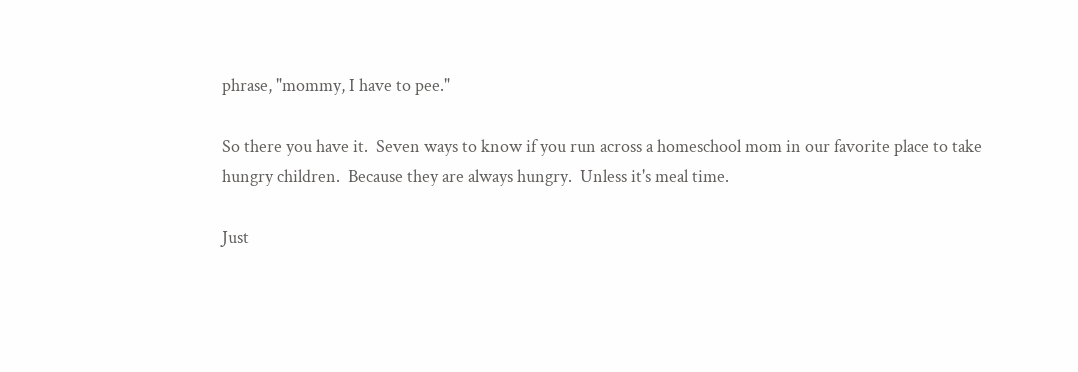phrase, "mommy, I have to pee."

So there you have it.  Seven ways to know if you run across a homeschool mom in our favorite place to take hungry children.  Because they are always hungry.  Unless it's meal time.

Just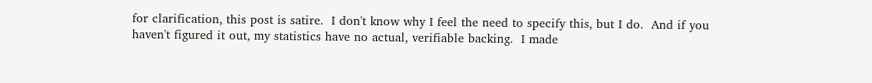for clarification, this post is satire.  I don't know why I feel the need to specify this, but I do.  And if you haven't figured it out, my statistics have no actual, verifiable backing.  I made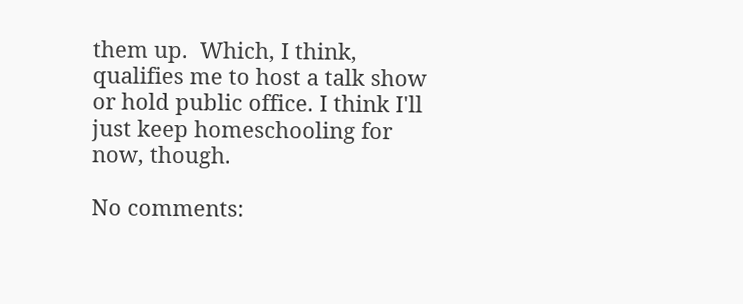them up.  Which, I think, qualifies me to host a talk show or hold public office. I think I'll just keep homeschooling for now, though.

No comments: